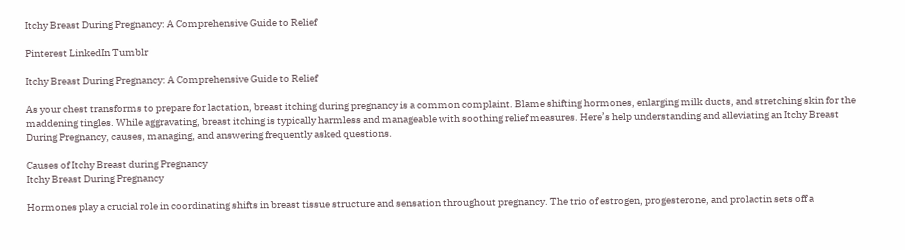Itchy Breast During Pregnancy: A Comprehensive Guide to Relief

Pinterest LinkedIn Tumblr

Itchy Breast During Pregnancy: A Comprehensive Guide to Relief

As your chest transforms to prepare for lactation, breast itching during pregnancy is a common complaint. Blame shifting hormones, enlarging milk ducts, and stretching skin for the maddening tingles. While aggravating, breast itching is typically harmless and manageable with soothing relief measures. Here’s help understanding and alleviating an Itchy Breast During Pregnancy, causes, managing, and answering frequently asked questions.

Causes of Itchy Breast during Pregnancy
Itchy Breast During Pregnancy

Hormones play a crucial role in coordinating shifts in breast tissue structure and sensation throughout pregnancy. The trio of estrogen, progesterone, and prolactin sets off a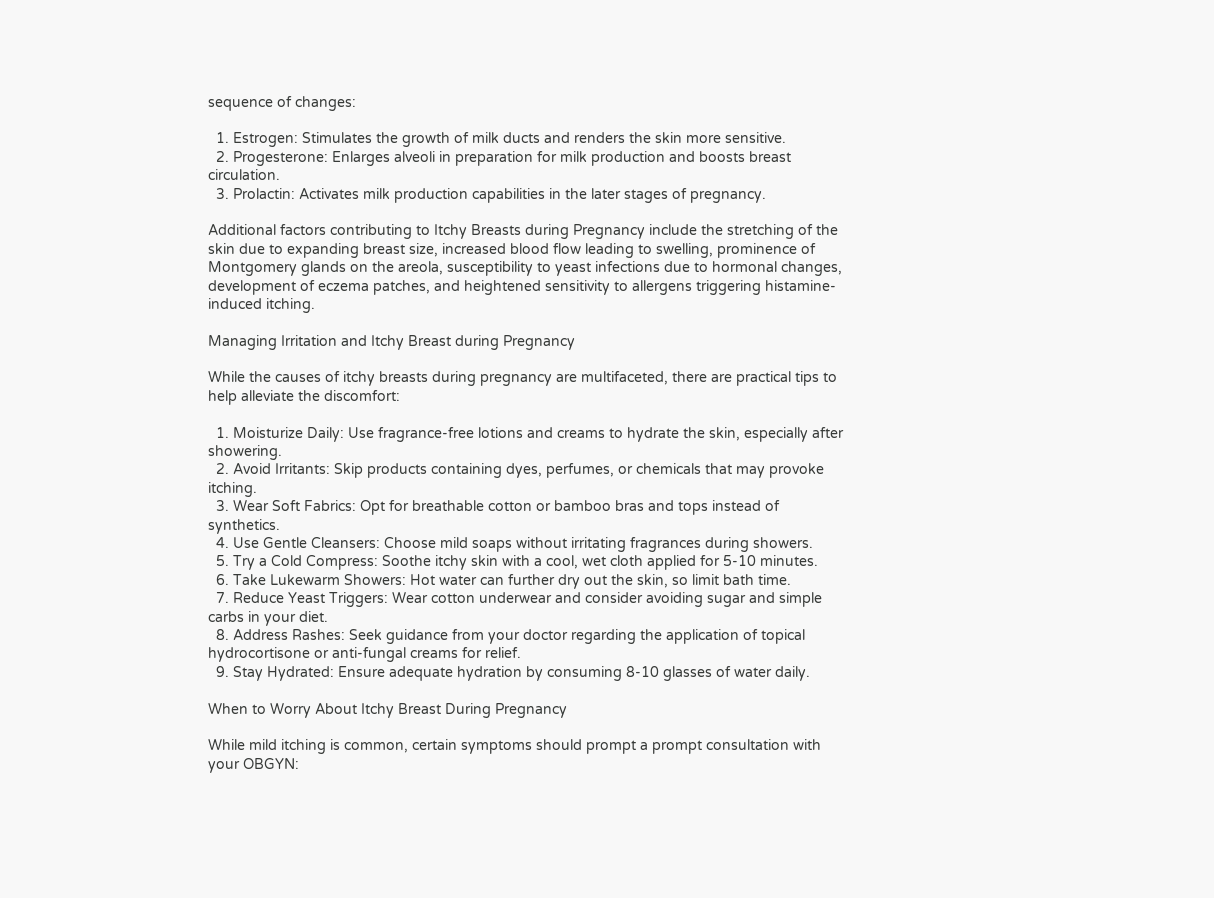sequence of changes:

  1. Estrogen: Stimulates the growth of milk ducts and renders the skin more sensitive.
  2. Progesterone: Enlarges alveoli in preparation for milk production and boosts breast circulation.
  3. Prolactin: Activates milk production capabilities in the later stages of pregnancy.

Additional factors contributing to Itchy Breasts during Pregnancy include the stretching of the skin due to expanding breast size, increased blood flow leading to swelling, prominence of Montgomery glands on the areola, susceptibility to yeast infections due to hormonal changes, development of eczema patches, and heightened sensitivity to allergens triggering histamine-induced itching.

Managing Irritation and Itchy Breast during Pregnancy

While the causes of itchy breasts during pregnancy are multifaceted, there are practical tips to help alleviate the discomfort:

  1. Moisturize Daily: Use fragrance-free lotions and creams to hydrate the skin, especially after showering.
  2. Avoid Irritants: Skip products containing dyes, perfumes, or chemicals that may provoke itching.
  3. Wear Soft Fabrics: Opt for breathable cotton or bamboo bras and tops instead of synthetics.
  4. Use Gentle Cleansers: Choose mild soaps without irritating fragrances during showers.
  5. Try a Cold Compress: Soothe itchy skin with a cool, wet cloth applied for 5-10 minutes.
  6. Take Lukewarm Showers: Hot water can further dry out the skin, so limit bath time.
  7. Reduce Yeast Triggers: Wear cotton underwear and consider avoiding sugar and simple carbs in your diet.
  8. Address Rashes: Seek guidance from your doctor regarding the application of topical hydrocortisone or anti-fungal creams for relief.
  9. Stay Hydrated: Ensure adequate hydration by consuming 8-10 glasses of water daily.

When to Worry About Itchy Breast During Pregnancy

While mild itching is common, certain symptoms should prompt a prompt consultation with your OBGYN: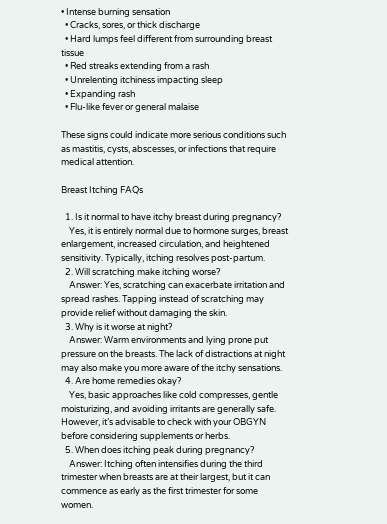• Intense burning sensation
  • Cracks, sores, or thick discharge
  • Hard lumps feel different from surrounding breast tissue
  • Red streaks extending from a rash
  • Unrelenting itchiness impacting sleep
  • Expanding rash
  • Flu-like fever or general malaise

These signs could indicate more serious conditions such as mastitis, cysts, abscesses, or infections that require medical attention.

Breast Itching FAQs

  1. Is it normal to have itchy breast during pregnancy?
    Yes, it is entirely normal due to hormone surges, breast enlargement, increased circulation, and heightened sensitivity. Typically, itching resolves post-partum.
  2. Will scratching make itching worse?
    Answer: Yes, scratching can exacerbate irritation and spread rashes. Tapping instead of scratching may provide relief without damaging the skin.
  3. Why is it worse at night?
    Answer: Warm environments and lying prone put pressure on the breasts. The lack of distractions at night may also make you more aware of the itchy sensations.
  4. Are home remedies okay?
    Yes, basic approaches like cold compresses, gentle moisturizing, and avoiding irritants are generally safe. However, it’s advisable to check with your OBGYN before considering supplements or herbs.
  5. When does itching peak during pregnancy?
    Answer: Itching often intensifies during the third trimester when breasts are at their largest, but it can commence as early as the first trimester for some women.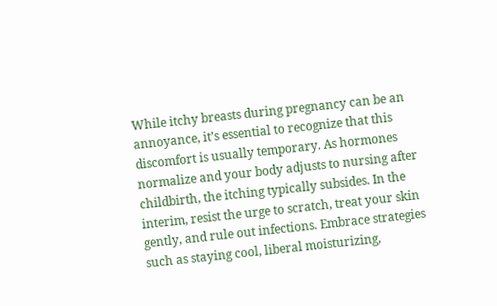While itchy breasts during pregnancy can be an annoyance, it’s essential to recognize that this discomfort is usually temporary. As hormones normalize and your body adjusts to nursing after childbirth, the itching typically subsides. In the interim, resist the urge to scratch, treat your skin gently, and rule out infections. Embrace strategies such as staying cool, liberal moisturizing,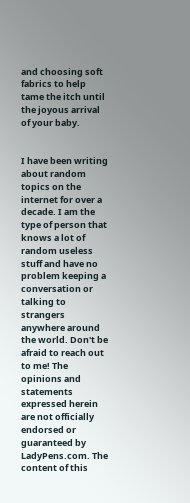and choosing soft fabrics to help tame the itch until the joyous arrival of your baby.


I have been writing about random topics on the internet for over a decade. I am the type of person that knows a lot of random useless stuff and have no problem keeping a conversation or talking to strangers anywhere around the world. Don't be afraid to reach out to me! The opinions and statements expressed herein are not officially endorsed or guaranteed by LadyPens.com. The content of this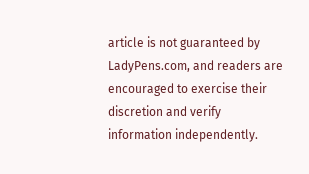article is not guaranteed by LadyPens.com, and readers are encouraged to exercise their discretion and verify information independently.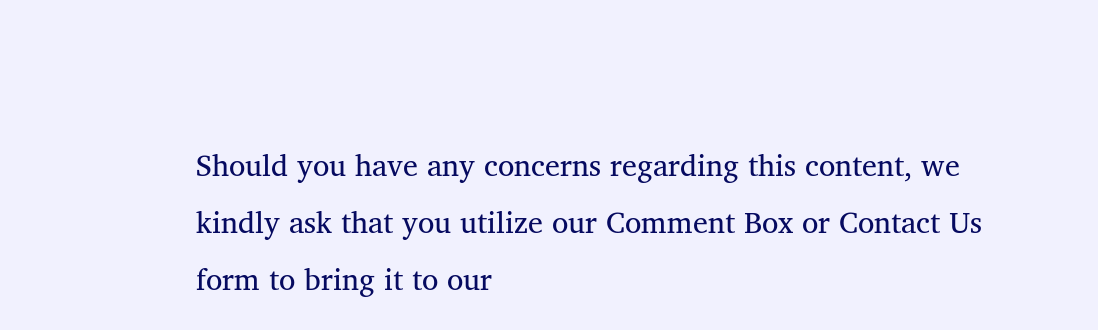Should you have any concerns regarding this content, we kindly ask that you utilize our Comment Box or Contact Us form to bring it to our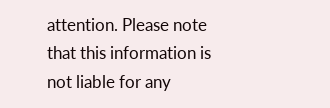attention. Please note that this information is not liable for any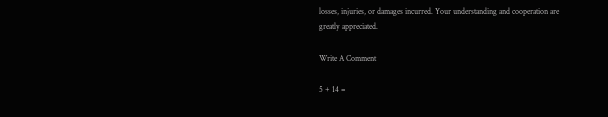losses, injuries, or damages incurred. Your understanding and cooperation are greatly appreciated.

Write A Comment

5 + 14 =